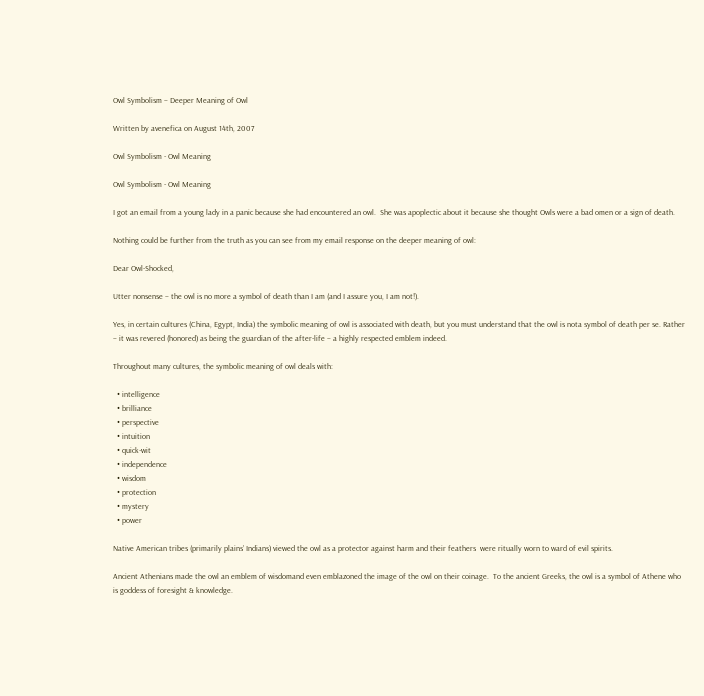Owl Symbolism – Deeper Meaning of Owl

Written by avenefica on August 14th, 2007

Owl Symbolism - Owl Meaning

Owl Symbolism - Owl Meaning

I got an email from a young lady in a panic because she had encountered an owl.  She was apoplectic about it because she thought Owls were a bad omen or a sign of death.

Nothing could be further from the truth as you can see from my email response on the deeper meaning of owl:

Dear Owl-Shocked,

Utter nonsense – the owl is no more a symbol of death than I am (and I assure you, I am not!).

Yes, in certain cultures (China, Egypt, India) the symbolic meaning of owl is associated with death, but you must understand that the owl is nota symbol of death per se. Rather – it was revered (honored) as being the guardian of the after-life – a highly respected emblem indeed.

Throughout many cultures, the symbolic meaning of owl deals with:

  • intelligence
  • brilliance
  • perspective
  • intuition
  • quick-wit
  • independence
  • wisdom
  • protection
  • mystery
  • power

Native American tribes (primarily plains’ Indians) viewed the owl as a protector against harm and their feathers  were ritually worn to ward of evil spirits.

Ancient Athenians made the owl an emblem of wisdomand even emblazoned the image of the owl on their coinage.  To the ancient Greeks, the owl is a symbol of Athene who is goddess of foresight & knowledge.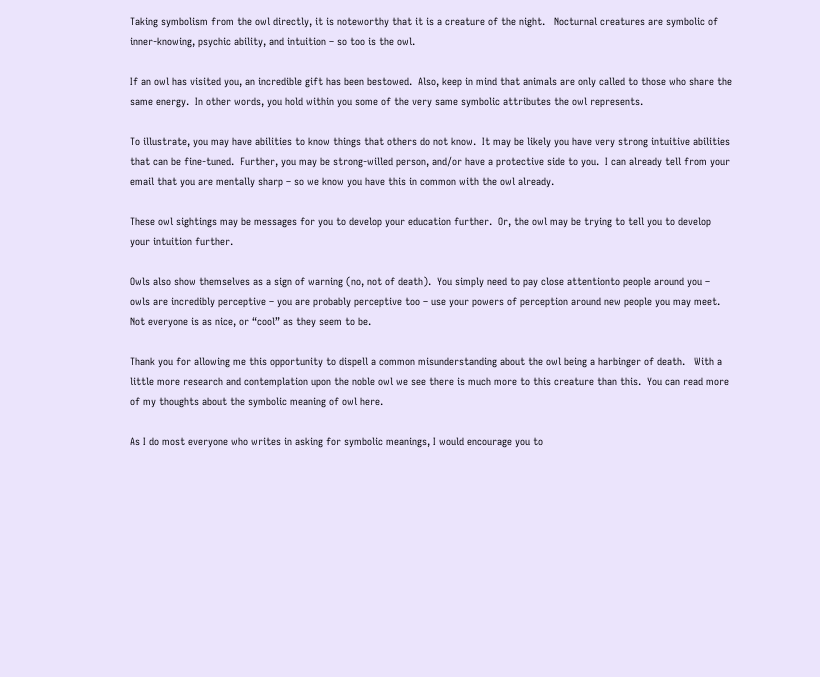Taking symbolism from the owl directly, it is noteworthy that it is a creature of the night.   Nocturnal creatures are symbolic of inner-knowing, psychic ability, and intuition – so too is the owl.

If an owl has visited you, an incredible gift has been bestowed.  Also, keep in mind that animals are only called to those who share the same energy.  In other words, you hold within you some of the very same symbolic attributes the owl represents.

To illustrate, you may have abilities to know things that others do not know.  It may be likely you have very strong intuitive abilities that can be fine-tuned.  Further, you may be strong-willed person, and/or have a protective side to you.  I can already tell from your email that you are mentally sharp – so we know you have this in common with the owl already.

These owl sightings may be messages for you to develop your education further.  Or, the owl may be trying to tell you to develop your intuition further.

Owls also show themselves as a sign of warning (no, not of death).  You simply need to pay close attentionto people around you – owls are incredibly perceptive – you are probably perceptive too – use your powers of perception around new people you may meet.  Not everyone is as nice, or “cool” as they seem to be.

Thank you for allowing me this opportunity to dispell a common misunderstanding about the owl being a harbinger of death.   With a little more research and contemplation upon the noble owl we see there is much more to this creature than this.  You can read more of my thoughts about the symbolic meaning of owl here.

As I do most everyone who writes in asking for symbolic meanings, I would encourage you to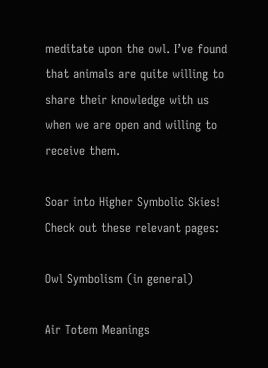meditate upon the owl. I’ve found that animals are quite willing to share their knowledge with us when we are open and willing to receive them.

Soar into Higher Symbolic Skies!  Check out these relevant pages:

Owl Symbolism (in general)

Air Totem Meanings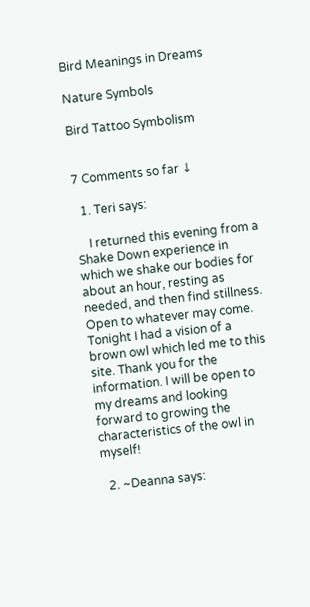Bird Meanings in Dreams

Nature Symbols

Bird Tattoo Symbolism


7 Comments so far ↓

  1. Teri says:

    I returned this evening from a Shake Down experience in which we shake our bodies for about an hour, resting as needed, and then find stillness. Open to whatever may come. Tonight I had a vision of a brown owl which led me to this site. Thank you for the information. I will be open to my dreams and looking forward to growing the characteristics of the owl in myself!

  2. ~Deanna says: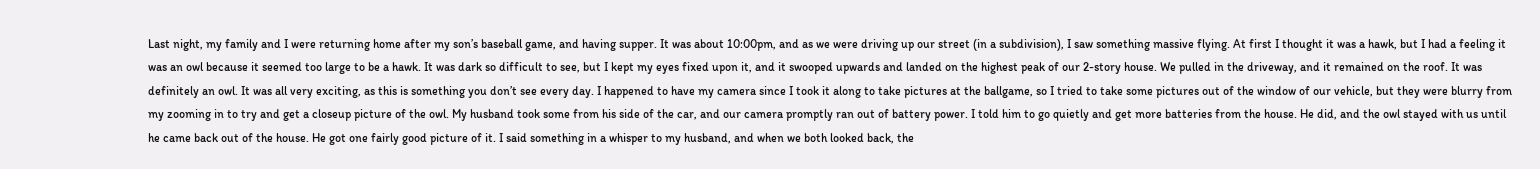Last night, my family and I were returning home after my son’s baseball game, and having supper. It was about 10:00pm, and as we were driving up our street (in a subdivision), I saw something massive flying. At first I thought it was a hawk, but I had a feeling it was an owl because it seemed too large to be a hawk. It was dark so difficult to see, but I kept my eyes fixed upon it, and it swooped upwards and landed on the highest peak of our 2-story house. We pulled in the driveway, and it remained on the roof. It was definitely an owl. It was all very exciting, as this is something you don’t see every day. I happened to have my camera since I took it along to take pictures at the ballgame, so I tried to take some pictures out of the window of our vehicle, but they were blurry from my zooming in to try and get a closeup picture of the owl. My husband took some from his side of the car, and our camera promptly ran out of battery power. I told him to go quietly and get more batteries from the house. He did, and the owl stayed with us until he came back out of the house. He got one fairly good picture of it. I said something in a whisper to my husband, and when we both looked back, the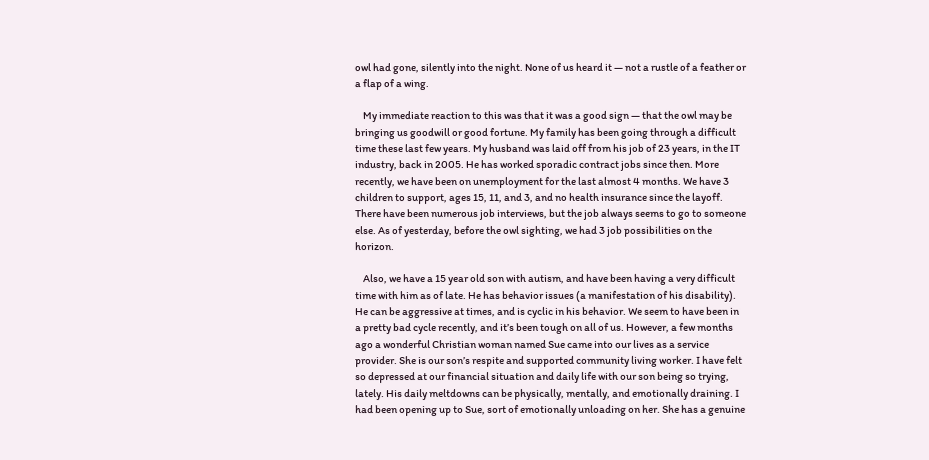owl had gone, silently into the night. None of us heard it — not a rustle of a feather or a flap of a wing.

    My immediate reaction to this was that it was a good sign — that the owl may be bringing us goodwill or good fortune. My family has been going through a difficult time these last few years. My husband was laid off from his job of 23 years, in the IT industry, back in 2005. He has worked sporadic contract jobs since then. More recently, we have been on unemployment for the last almost 4 months. We have 3 children to support, ages 15, 11, and 3, and no health insurance since the layoff. There have been numerous job interviews, but the job always seems to go to someone else. As of yesterday, before the owl sighting, we had 3 job possibilities on the horizon.

    Also, we have a 15 year old son with autism, and have been having a very difficult time with him as of late. He has behavior issues (a manifestation of his disability). He can be aggressive at times, and is cyclic in his behavior. We seem to have been in a pretty bad cycle recently, and it’s been tough on all of us. However, a few months ago a wonderful Christian woman named Sue came into our lives as a service provider. She is our son’s respite and supported community living worker. I have felt so depressed at our financial situation and daily life with our son being so trying, lately. His daily meltdowns can be physically, mentally, and emotionally draining. I had been opening up to Sue, sort of emotionally unloading on her. She has a genuine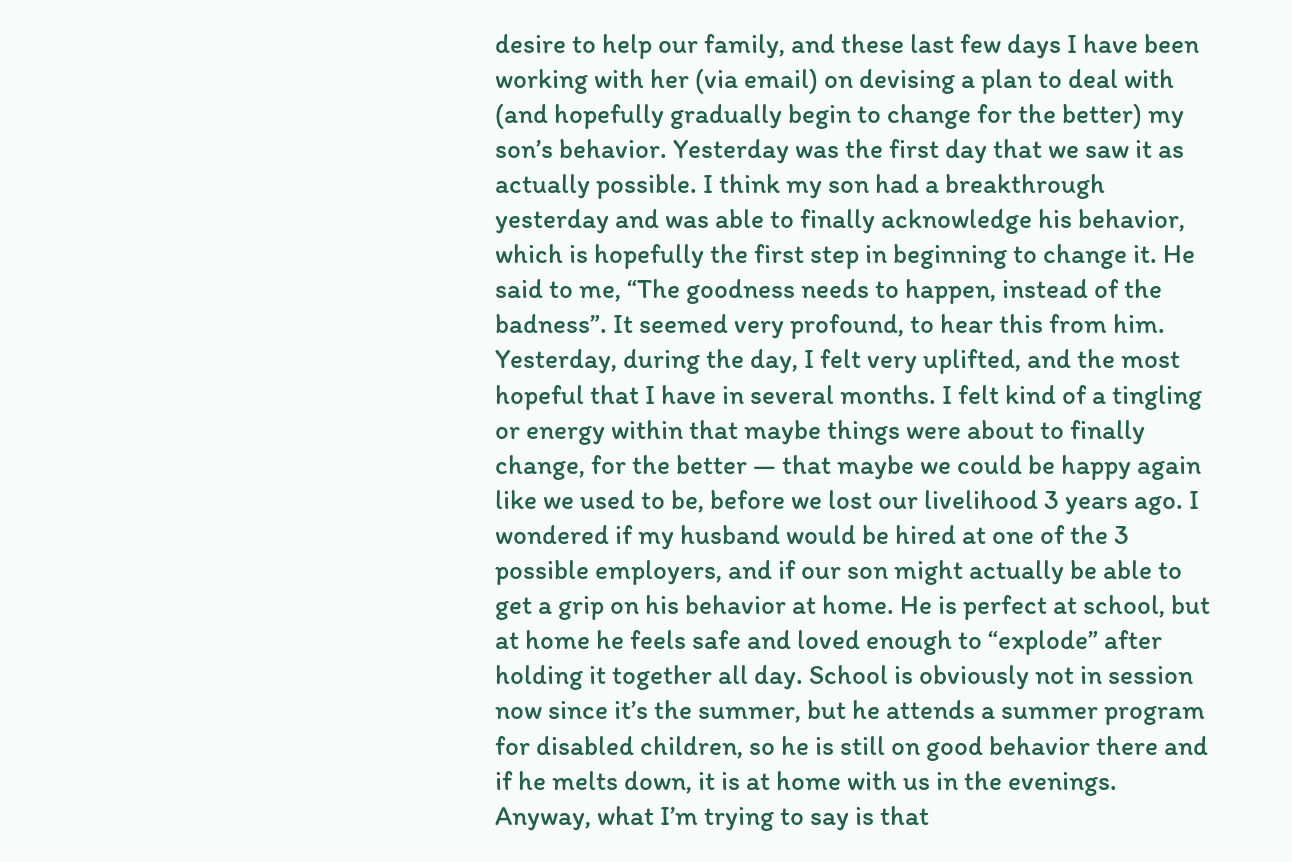desire to help our family, and these last few days I have been working with her (via email) on devising a plan to deal with (and hopefully gradually begin to change for the better) my son’s behavior. Yesterday was the first day that we saw it as actually possible. I think my son had a breakthrough yesterday and was able to finally acknowledge his behavior, which is hopefully the first step in beginning to change it. He said to me, “The goodness needs to happen, instead of the badness”. It seemed very profound, to hear this from him. Yesterday, during the day, I felt very uplifted, and the most hopeful that I have in several months. I felt kind of a tingling or energy within that maybe things were about to finally change, for the better — that maybe we could be happy again like we used to be, before we lost our livelihood 3 years ago. I wondered if my husband would be hired at one of the 3 possible employers, and if our son might actually be able to get a grip on his behavior at home. He is perfect at school, but at home he feels safe and loved enough to “explode” after holding it together all day. School is obviously not in session now since it’s the summer, but he attends a summer program for disabled children, so he is still on good behavior there and if he melts down, it is at home with us in the evenings. Anyway, what I’m trying to say is that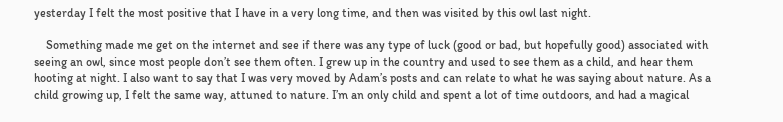yesterday I felt the most positive that I have in a very long time, and then was visited by this owl last night.

    Something made me get on the internet and see if there was any type of luck (good or bad, but hopefully good) associated with seeing an owl, since most people don’t see them often. I grew up in the country and used to see them as a child, and hear them hooting at night. I also want to say that I was very moved by Adam’s posts and can relate to what he was saying about nature. As a child growing up, I felt the same way, attuned to nature. I’m an only child and spent a lot of time outdoors, and had a magical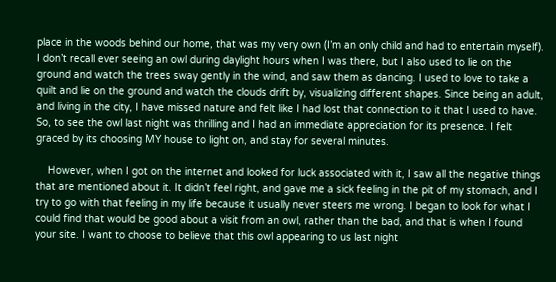place in the woods behind our home, that was my very own (I’m an only child and had to entertain myself). I don’t recall ever seeing an owl during daylight hours when I was there, but I also used to lie on the ground and watch the trees sway gently in the wind, and saw them as dancing. I used to love to take a quilt and lie on the ground and watch the clouds drift by, visualizing different shapes. Since being an adult, and living in the city, I have missed nature and felt like I had lost that connection to it that I used to have. So, to see the owl last night was thrilling and I had an immediate appreciation for its presence. I felt graced by its choosing MY house to light on, and stay for several minutes.

    However, when I got on the internet and looked for luck associated with it, I saw all the negative things that are mentioned about it. It didn’t feel right, and gave me a sick feeling in the pit of my stomach, and I try to go with that feeling in my life because it usually never steers me wrong. I began to look for what I could find that would be good about a visit from an owl, rather than the bad, and that is when I found your site. I want to choose to believe that this owl appearing to us last night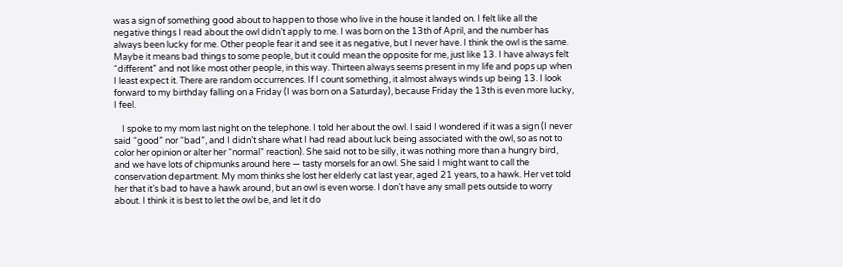was a sign of something good about to happen to those who live in the house it landed on. I felt like all the negative things I read about the owl didn’t apply to me. I was born on the 13th of April, and the number has always been lucky for me. Other people fear it and see it as negative, but I never have. I think the owl is the same. Maybe it means bad things to some people, but it could mean the opposite for me, just like 13. I have always felt “different” and not like most other people, in this way. Thirteen always seems present in my life and pops up when I least expect it. There are random occurrences. If I count something, it almost always winds up being 13. I look forward to my birthday falling on a Friday (I was born on a Saturday), because Friday the 13th is even more lucky, I feel.

    I spoke to my mom last night on the telephone. I told her about the owl. I said I wondered if it was a sign (I never said “good” nor “bad”, and I didn’t share what I had read about luck being associated with the owl, so as not to color her opinion or alter her “normal” reaction). She said not to be silly, it was nothing more than a hungry bird, and we have lots of chipmunks around here — tasty morsels for an owl. She said I might want to call the conservation department. My mom thinks she lost her elderly cat last year, aged 21 years, to a hawk. Her vet told her that it’s bad to have a hawk around, but an owl is even worse. I don’t have any small pets outside to worry about. I think it is best to let the owl be, and let it do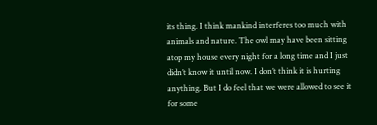its thing. I think mankind interferes too much with animals and nature. The owl may have been sitting atop my house every night for a long time and I just didn’t know it until now. I don’t think it is hurting anything. But I do feel that we were allowed to see it for some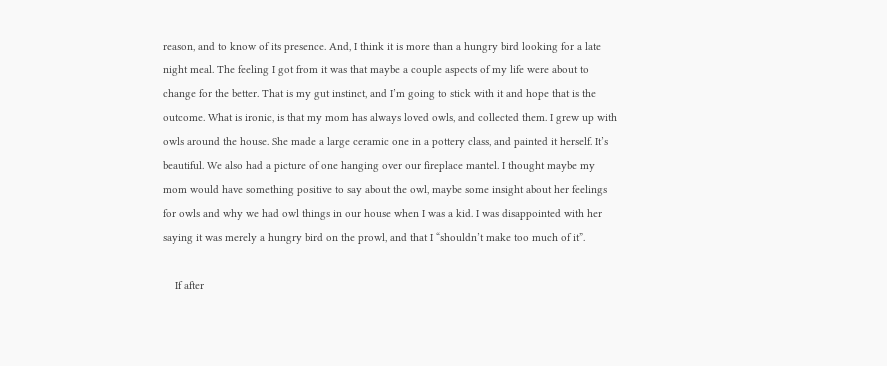reason, and to know of its presence. And, I think it is more than a hungry bird looking for a late night meal. The feeling I got from it was that maybe a couple aspects of my life were about to change for the better. That is my gut instinct, and I’m going to stick with it and hope that is the outcome. What is ironic, is that my mom has always loved owls, and collected them. I grew up with owls around the house. She made a large ceramic one in a pottery class, and painted it herself. It’s beautiful. We also had a picture of one hanging over our fireplace mantel. I thought maybe my mom would have something positive to say about the owl, maybe some insight about her feelings for owls and why we had owl things in our house when I was a kid. I was disappointed with her saying it was merely a hungry bird on the prowl, and that I “shouldn’t make too much of it”.

    If after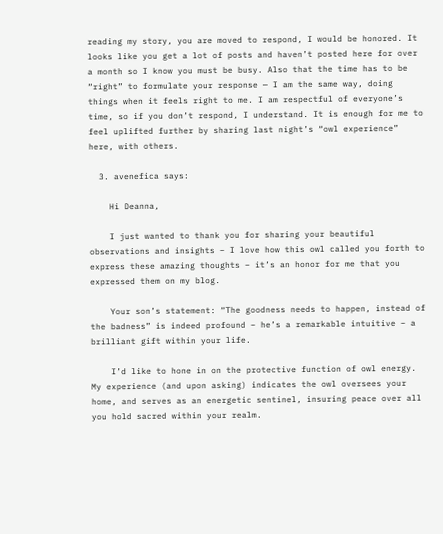reading my story, you are moved to respond, I would be honored. It looks like you get a lot of posts and haven’t posted here for over a month so I know you must be busy. Also that the time has to be “right” to formulate your response — I am the same way, doing things when it feels right to me. I am respectful of everyone’s time, so if you don’t respond, I understand. It is enough for me to feel uplifted further by sharing last night’s “owl experience” here, with others.

  3. avenefica says:

    Hi Deanna,

    I just wanted to thank you for sharing your beautiful observations and insights – I love how this owl called you forth to express these amazing thoughts – it’s an honor for me that you expressed them on my blog.

    Your son’s statement: “The goodness needs to happen, instead of the badness” is indeed profound – he’s a remarkable intuitive – a brilliant gift within your life.

    I’d like to hone in on the protective function of owl energy. My experience (and upon asking) indicates the owl oversees your home, and serves as an energetic sentinel, insuring peace over all you hold sacred within your realm.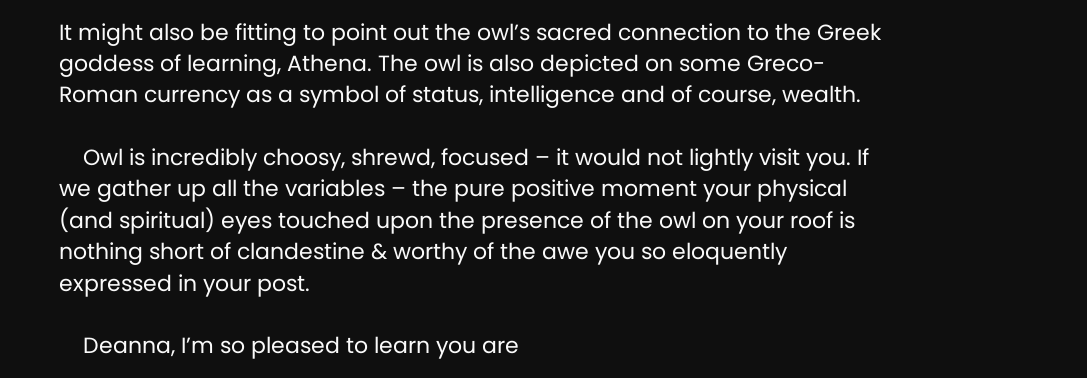It might also be fitting to point out the owl’s sacred connection to the Greek goddess of learning, Athena. The owl is also depicted on some Greco-Roman currency as a symbol of status, intelligence and of course, wealth.

    Owl is incredibly choosy, shrewd, focused – it would not lightly visit you. If we gather up all the variables – the pure positive moment your physical (and spiritual) eyes touched upon the presence of the owl on your roof is nothing short of clandestine & worthy of the awe you so eloquently expressed in your post.

    Deanna, I’m so pleased to learn you are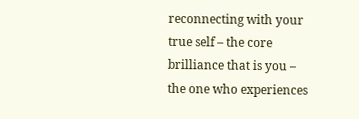reconnecting with your true self – the core brilliance that is you – the one who experiences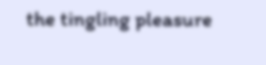the tingling pleasure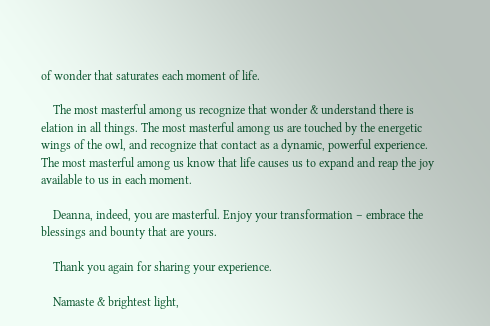of wonder that saturates each moment of life.

    The most masterful among us recognize that wonder & understand there is elation in all things. The most masterful among us are touched by the energetic wings of the owl, and recognize that contact as a dynamic, powerful experience. The most masterful among us know that life causes us to expand and reap the joy available to us in each moment.

    Deanna, indeed, you are masterful. Enjoy your transformation – embrace the blessings and bounty that are yours.

    Thank you again for sharing your experience.

    Namaste & brightest light,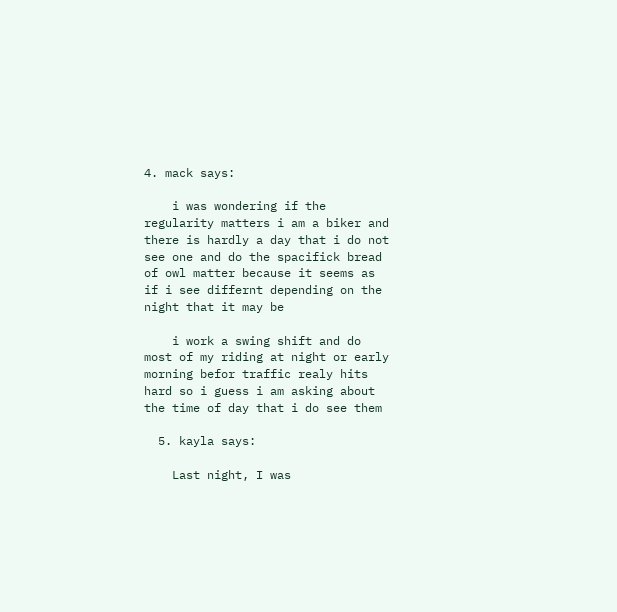4. mack says:

    i was wondering if the regularity matters i am a biker and there is hardly a day that i do not see one and do the spacifick bread of owl matter because it seems as if i see differnt depending on the night that it may be

    i work a swing shift and do most of my riding at night or early morning befor traffic realy hits hard so i guess i am asking about the time of day that i do see them

  5. kayla says:

    Last night, I was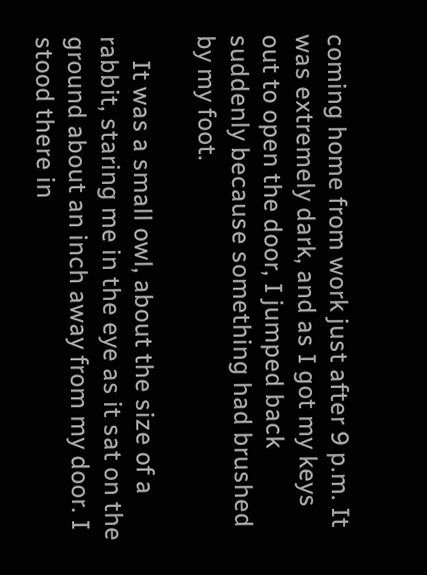coming home from work just after 9 p.m. It was extremely dark, and as I got my keys out to open the door, I jumped back suddenly because something had brushed by my foot.

    It was a small owl, about the size of a rabbit, staring me in the eye as it sat on the ground about an inch away from my door. I stood there in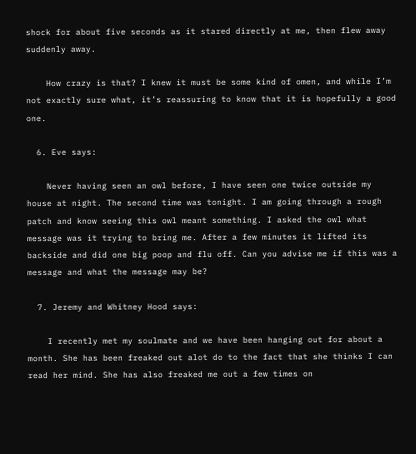shock for about five seconds as it stared directly at me, then flew away suddenly away.

    How crazy is that? I knew it must be some kind of omen, and while I’m not exactly sure what, it’s reassuring to know that it is hopefully a good one.

  6. Eve says:

    Never having seen an owl before, I have seen one twice outside my house at night. The second time was tonight. I am going through a rough patch and know seeing this owl meant something. I asked the owl what message was it trying to bring me. After a few minutes it lifted its backside and did one big poop and flu off. Can you advise me if this was a message and what the message may be?

  7. Jeremy and Whitney Hood says:

    I recently met my soulmate and we have been hanging out for about a month. She has been freaked out alot do to the fact that she thinks I can read her mind. She has also freaked me out a few times on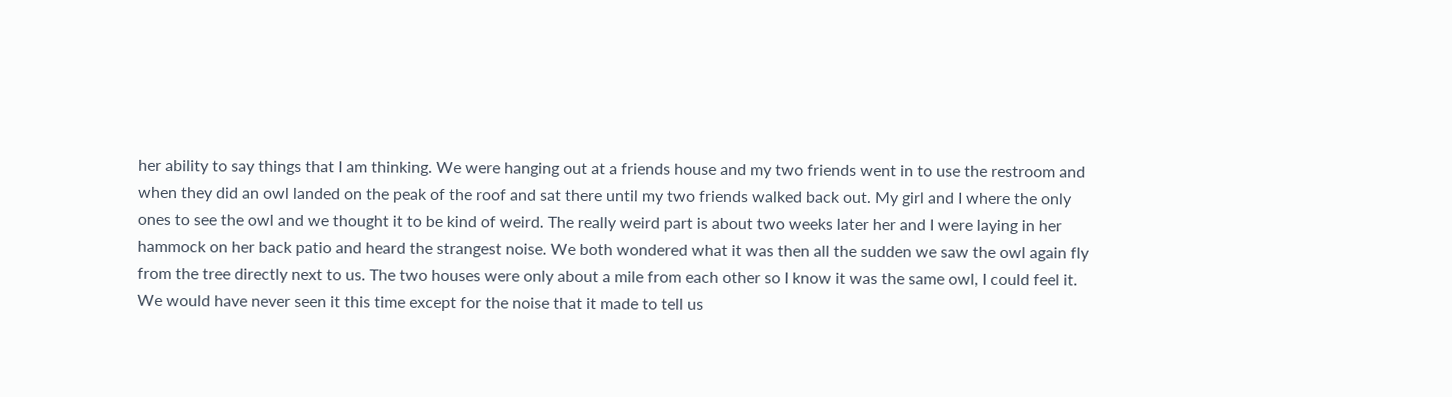her ability to say things that I am thinking. We were hanging out at a friends house and my two friends went in to use the restroom and when they did an owl landed on the peak of the roof and sat there until my two friends walked back out. My girl and I where the only ones to see the owl and we thought it to be kind of weird. The really weird part is about two weeks later her and I were laying in her hammock on her back patio and heard the strangest noise. We both wondered what it was then all the sudden we saw the owl again fly from the tree directly next to us. The two houses were only about a mile from each other so I know it was the same owl, I could feel it. We would have never seen it this time except for the noise that it made to tell us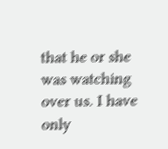that he or she was watching over us. I have only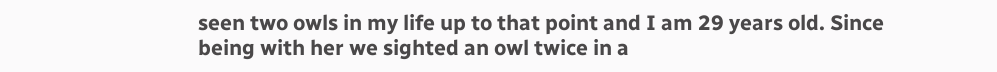seen two owls in my life up to that point and I am 29 years old. Since being with her we sighted an owl twice in a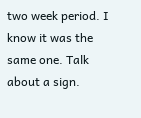two week period. I know it was the same one. Talk about a sign.